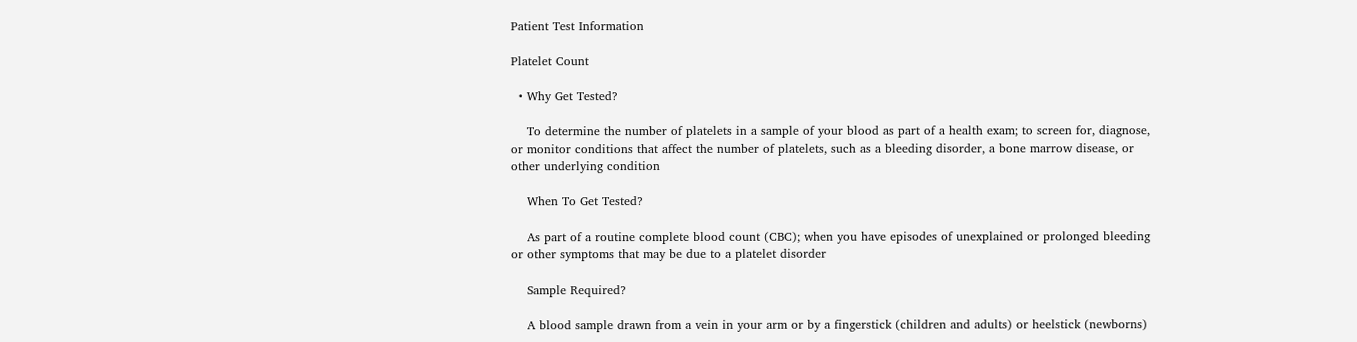Patient Test Information

Platelet Count

  • Why Get Tested?

    To determine the number of platelets in a sample of your blood as part of a health exam; to screen for, diagnose, or monitor conditions that affect the number of platelets, such as a bleeding disorder, a bone marrow disease, or other underlying condition

    When To Get Tested?

    As part of a routine complete blood count (CBC); when you have episodes of unexplained or prolonged bleeding or other symptoms that may be due to a platelet disorder

    Sample Required?

    A blood sample drawn from a vein in your arm or by a fingerstick (children and adults) or heelstick (newborns)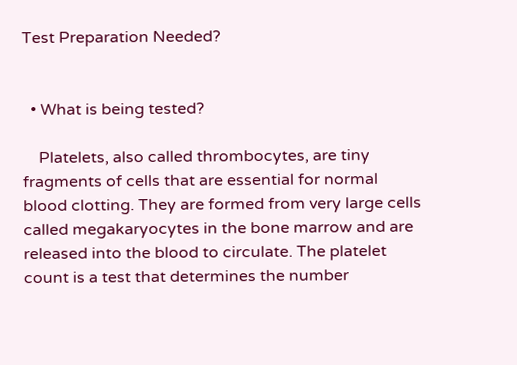Test Preparation Needed?


  • What is being tested?

    Platelets, also called thrombocytes, are tiny fragments of cells that are essential for normal blood clotting. They are formed from very large cells called megakaryocytes in the bone marrow and are released into the blood to circulate. The platelet count is a test that determines the number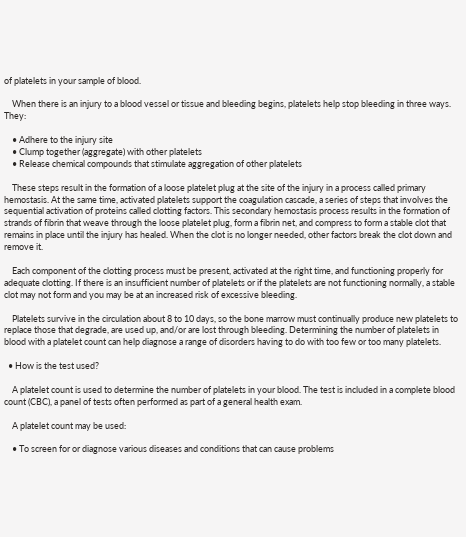of platelets in your sample of blood.

    When there is an injury to a blood vessel or tissue and bleeding begins, platelets help stop bleeding in three ways. They:

    • Adhere to the injury site
    • Clump together (aggregate) with other platelets
    • Release chemical compounds that stimulate aggregation of other platelets

    These steps result in the formation of a loose platelet plug at the site of the injury in a process called primary hemostasis. At the same time, activated platelets support the coagulation cascade, a series of steps that involves the sequential activation of proteins called clotting factors. This secondary hemostasis process results in the formation of strands of fibrin that weave through the loose platelet plug, form a fibrin net, and compress to form a stable clot that remains in place until the injury has healed. When the clot is no longer needed, other factors break the clot down and remove it.

    Each component of the clotting process must be present, activated at the right time, and functioning properly for adequate clotting. If there is an insufficient number of platelets or if the platelets are not functioning normally, a stable clot may not form and you may be at an increased risk of excessive bleeding.

    Platelets survive in the circulation about 8 to 10 days, so the bone marrow must continually produce new platelets to replace those that degrade, are used up, and/or are lost through bleeding. Determining the number of platelets in blood with a platelet count can help diagnose a range of disorders having to do with too few or too many platelets.

  • How is the test used?

    A platelet count is used to determine the number of platelets in your blood. The test is included in a complete blood count (CBC), a panel of tests often performed as part of a general health exam.

    A platelet count may be used:

    • To screen for or diagnose various diseases and conditions that can cause problems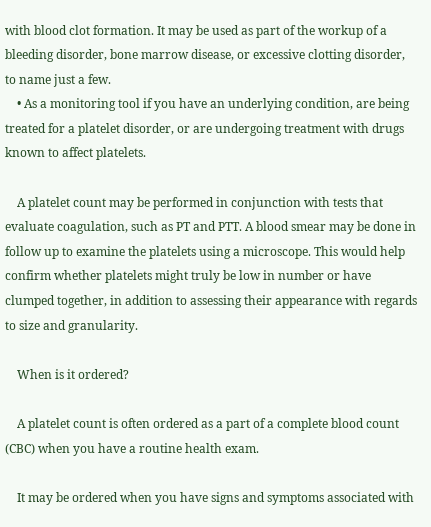with blood clot formation. It may be used as part of the workup of a bleeding disorder, bone marrow disease, or excessive clotting disorder, to name just a few.
    • As a monitoring tool if you have an underlying condition, are being treated for a platelet disorder, or are undergoing treatment with drugs known to affect platelets.

    A platelet count may be performed in conjunction with tests that evaluate coagulation, such as PT and PTT. A blood smear may be done in follow up to examine the platelets using a microscope. This would help confirm whether platelets might truly be low in number or have clumped together, in addition to assessing their appearance with regards to size and granularity.

    When is it ordered?

    A platelet count is often ordered as a part of a complete blood count (CBC) when you have a routine health exam.

    It may be ordered when you have signs and symptoms associated with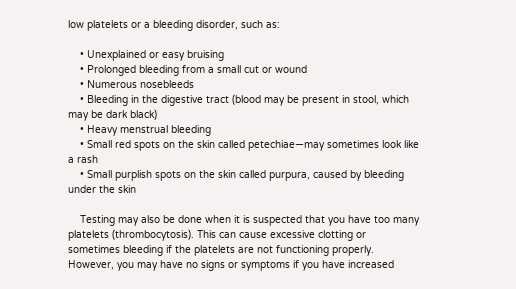low platelets or a bleeding disorder, such as:

    • Unexplained or easy bruising
    • Prolonged bleeding from a small cut or wound
    • Numerous nosebleeds
    • Bleeding in the digestive tract (blood may be present in stool, which may be dark black)
    • Heavy menstrual bleeding
    • Small red spots on the skin called petechiae—may sometimes look like a rash
    • Small purplish spots on the skin called purpura, caused by bleeding under the skin

    Testing may also be done when it is suspected that you have too many platelets (thrombocytosis). This can cause excessive clotting or sometimes bleeding if the platelets are not functioning properly. However, you may have no signs or symptoms if you have increased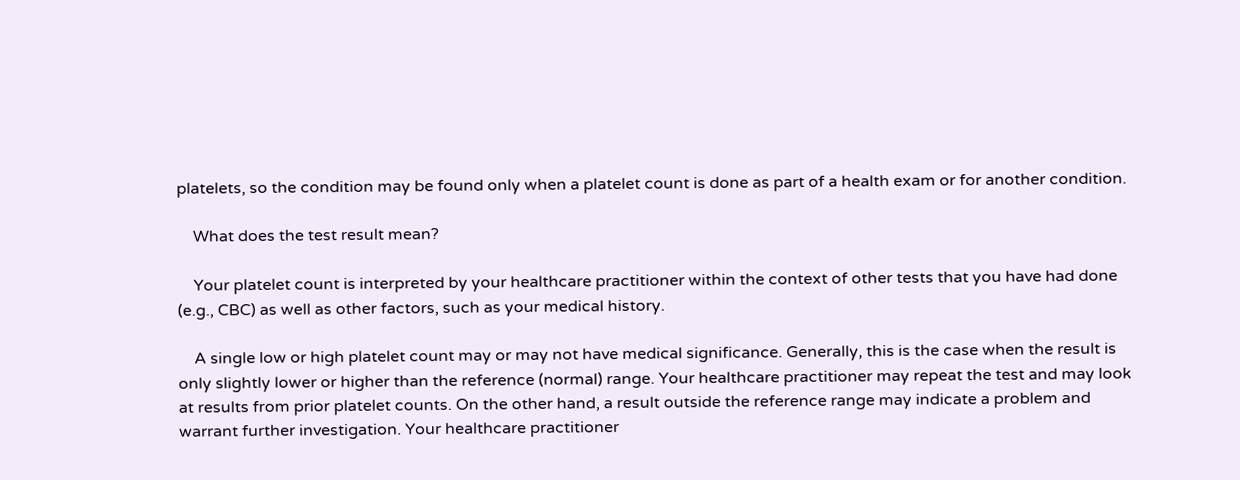platelets, so the condition may be found only when a platelet count is done as part of a health exam or for another condition.

    What does the test result mean?

    Your platelet count is interpreted by your healthcare practitioner within the context of other tests that you have had done (e.g., CBC) as well as other factors, such as your medical history.

    A single low or high platelet count may or may not have medical significance. Generally, this is the case when the result is only slightly lower or higher than the reference (normal) range. Your healthcare practitioner may repeat the test and may look at results from prior platelet counts. On the other hand, a result outside the reference range may indicate a problem and warrant further investigation. Your healthcare practitioner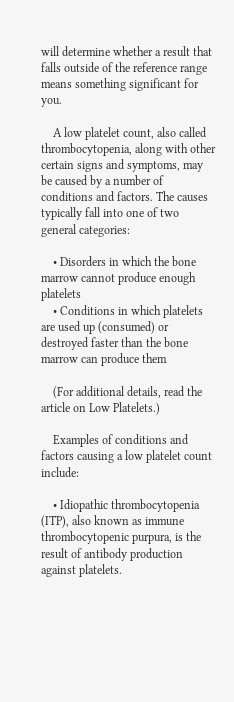will determine whether a result that falls outside of the reference range means something significant for you.

    A low platelet count, also called thrombocytopenia, along with other certain signs and symptoms, may be caused by a number of conditions and factors. The causes typically fall into one of two general categories:

    • Disorders in which the bone marrow cannot produce enough platelets
    • Conditions in which platelets are used up (consumed) or destroyed faster than the bone marrow can produce them

    (For additional details, read the article on Low Platelets.)

    Examples of conditions and factors causing a low platelet count include:

    • Idiopathic thrombocytopenia (ITP), also known as immune thrombocytopenic purpura, is the result of antibody production against platelets.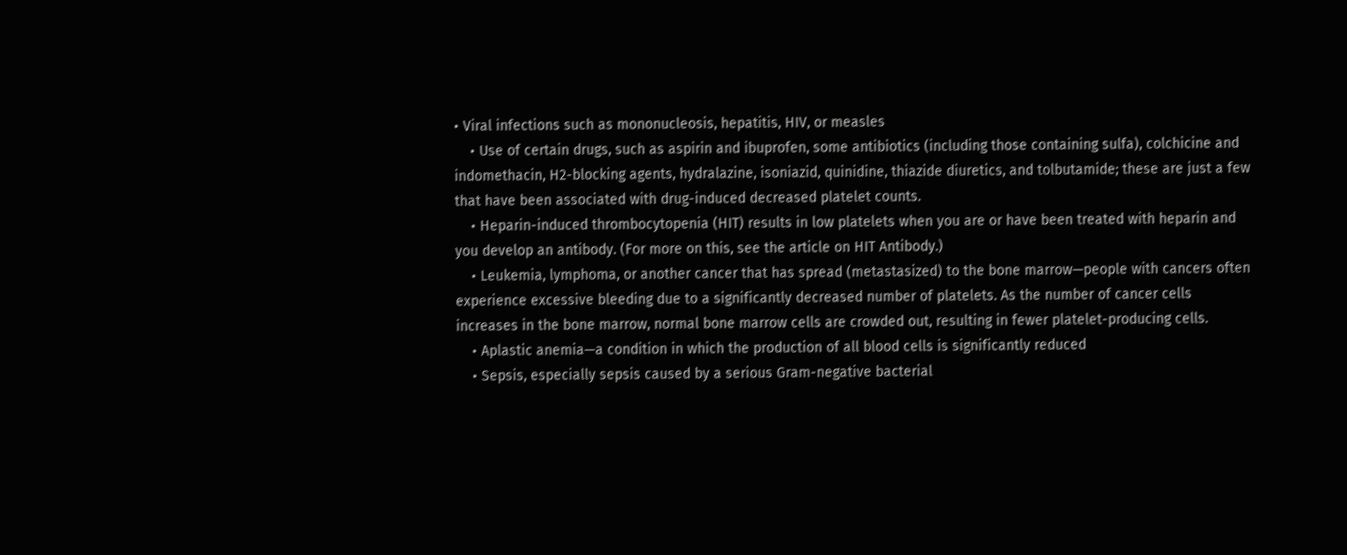• Viral infections such as mononucleosis, hepatitis, HIV, or measles
    • Use of certain drugs, such as aspirin and ibuprofen, some antibiotics (including those containing sulfa), colchicine and indomethacin, H2-blocking agents, hydralazine, isoniazid, quinidine, thiazide diuretics, and tolbutamide; these are just a few that have been associated with drug-induced decreased platelet counts.
    • Heparin-induced thrombocytopenia (HIT) results in low platelets when you are or have been treated with heparin and you develop an antibody. (For more on this, see the article on HIT Antibody.)
    • Leukemia, lymphoma, or another cancer that has spread (metastasized) to the bone marrow—people with cancers often experience excessive bleeding due to a significantly decreased number of platelets. As the number of cancer cells increases in the bone marrow, normal bone marrow cells are crowded out, resulting in fewer platelet-producing cells.
    • Aplastic anemia—a condition in which the production of all blood cells is significantly reduced
    • Sepsis, especially sepsis caused by a serious Gram-negative bacterial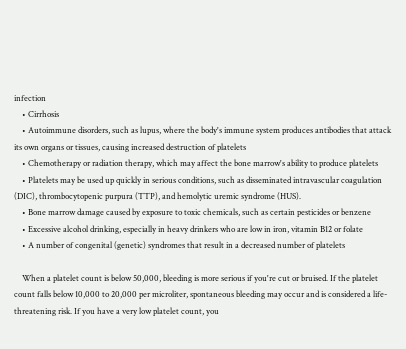infection
    • Cirrhosis
    • Autoimmune disorders, such as lupus, where the body's immune system produces antibodies that attack its own organs or tissues, causing increased destruction of platelets
    • Chemotherapy or radiation therapy, which may affect the bone marrow's ability to produce platelets
    • Platelets may be used up quickly in serious conditions, such as disseminated intravascular coagulation (DIC), thrombocytopenic purpura (TTP), and hemolytic uremic syndrome (HUS).
    • Bone marrow damage caused by exposure to toxic chemicals, such as certain pesticides or benzene
    • Excessive alcohol drinking, especially in heavy drinkers who are low in iron, vitamin B12 or folate
    • A number of congenital (genetic) syndromes that result in a decreased number of platelets

    When a platelet count is below 50,000, bleeding is more serious if you're cut or bruised. If the platelet count falls below 10,000 to 20,000 per microliter, spontaneous bleeding may occur and is considered a life-threatening risk. If you have a very low platelet count, you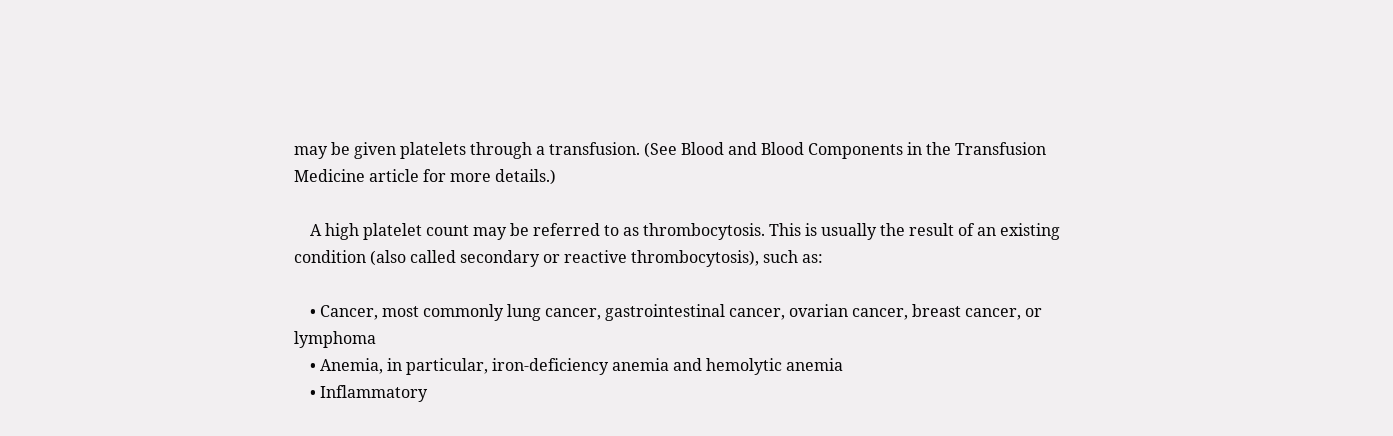may be given platelets through a transfusion. (See Blood and Blood Components in the Transfusion Medicine article for more details.)

    A high platelet count may be referred to as thrombocytosis. This is usually the result of an existing condition (also called secondary or reactive thrombocytosis), such as:

    • Cancer, most commonly lung cancer, gastrointestinal cancer, ovarian cancer, breast cancer, or lymphoma
    • Anemia, in particular, iron-deficiency anemia and hemolytic anemia
    • Inflammatory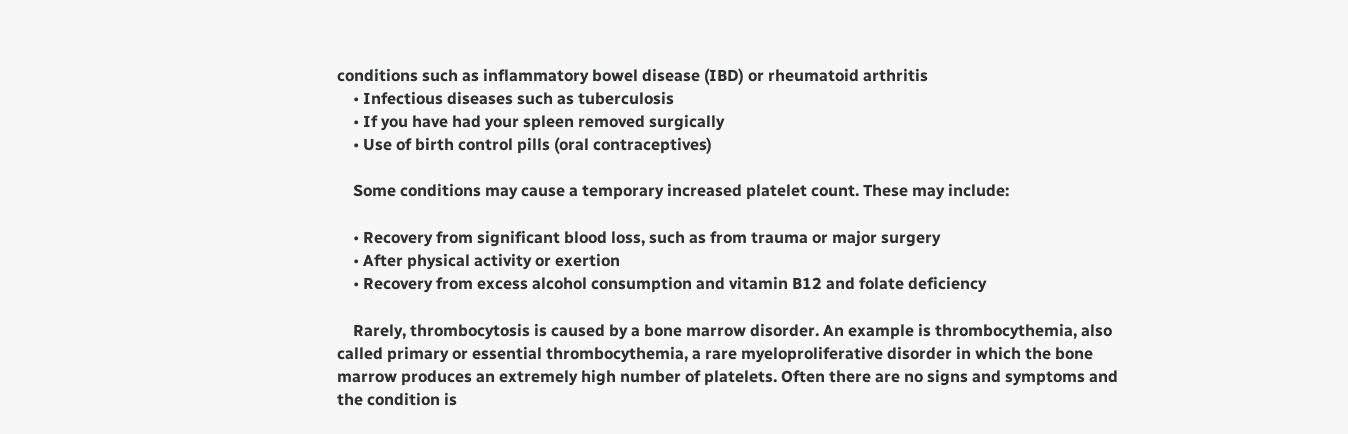conditions such as inflammatory bowel disease (IBD) or rheumatoid arthritis
    • Infectious diseases such as tuberculosis
    • If you have had your spleen removed surgically
    • Use of birth control pills (oral contraceptives)

    Some conditions may cause a temporary increased platelet count. These may include:

    • Recovery from significant blood loss, such as from trauma or major surgery
    • After physical activity or exertion
    • Recovery from excess alcohol consumption and vitamin B12 and folate deficiency

    Rarely, thrombocytosis is caused by a bone marrow disorder. An example is thrombocythemia, also called primary or essential thrombocythemia, a rare myeloproliferative disorder in which the bone marrow produces an extremely high number of platelets. Often there are no signs and symptoms and the condition is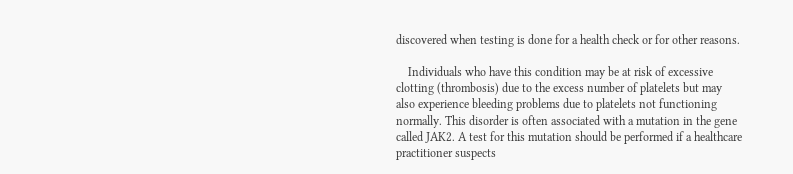discovered when testing is done for a health check or for other reasons.

    Individuals who have this condition may be at risk of excessive clotting (thrombosis) due to the excess number of platelets but may also experience bleeding problems due to platelets not functioning normally. This disorder is often associated with a mutation in the gene called JAK2. A test for this mutation should be performed if a healthcare practitioner suspects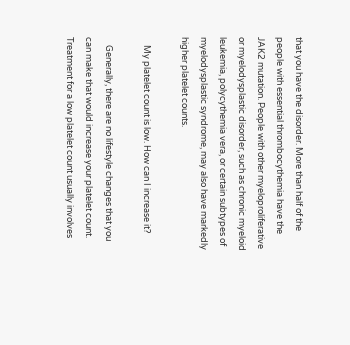that you have the disorder. More than half of the people with essential thrombocythemia have the JAK2 mutation. People with other myeloproliferative or myelodysplastic disorder, such as chronic myeloid leukemia, polycythemia vera, or certain subtypes of myelodysplastic syndrome, may also have markedly higher platelet counts.

    My platelet count is low. How can I increase it?

    Generally, there are no lifestyle changes that you can make that would increase your platelet count. Treatment for a low platelet count usually involves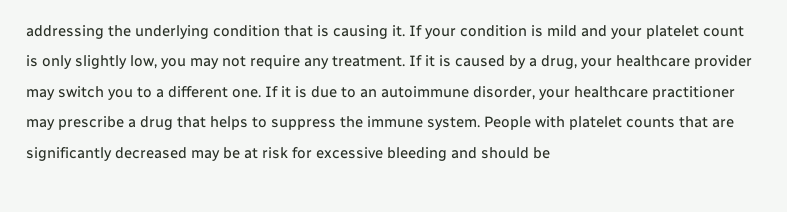addressing the underlying condition that is causing it. If your condition is mild and your platelet count is only slightly low, you may not require any treatment. If it is caused by a drug, your healthcare provider may switch you to a different one. If it is due to an autoimmune disorder, your healthcare practitioner may prescribe a drug that helps to suppress the immune system. People with platelet counts that are significantly decreased may be at risk for excessive bleeding and should be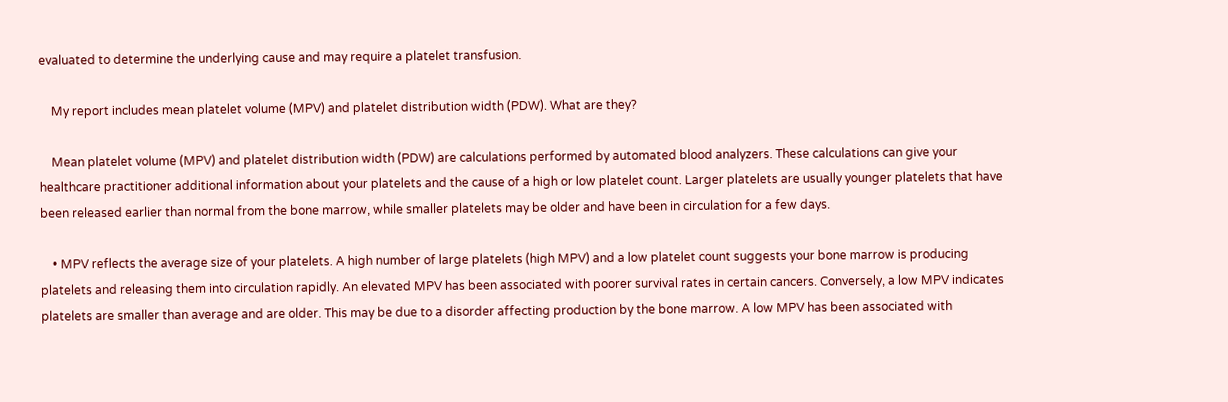evaluated to determine the underlying cause and may require a platelet transfusion.

    My report includes mean platelet volume (MPV) and platelet distribution width (PDW). What are they?

    Mean platelet volume (MPV) and platelet distribution width (PDW) are calculations performed by automated blood analyzers. These calculations can give your healthcare practitioner additional information about your platelets and the cause of a high or low platelet count. Larger platelets are usually younger platelets that have been released earlier than normal from the bone marrow, while smaller platelets may be older and have been in circulation for a few days.

    • MPV reflects the average size of your platelets. A high number of large platelets (high MPV) and a low platelet count suggests your bone marrow is producing platelets and releasing them into circulation rapidly. An elevated MPV has been associated with poorer survival rates in certain cancers. Conversely, a low MPV indicates platelets are smaller than average and are older. This may be due to a disorder affecting production by the bone marrow. A low MPV has been associated with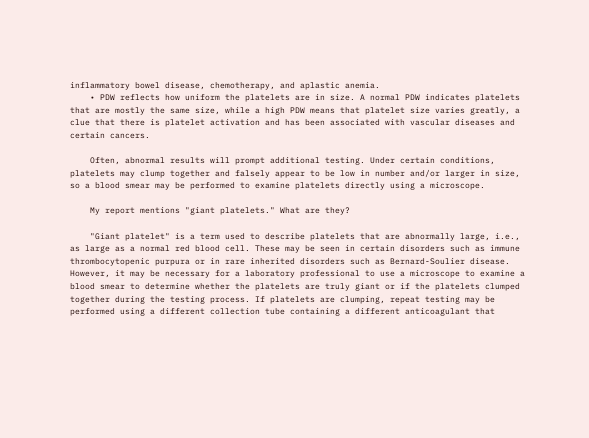inflammatory bowel disease, chemotherapy, and aplastic anemia.
    • PDW reflects how uniform the platelets are in size. A normal PDW indicates platelets that are mostly the same size, while a high PDW means that platelet size varies greatly, a clue that there is platelet activation and has been associated with vascular diseases and certain cancers.

    Often, abnormal results will prompt additional testing. Under certain conditions, platelets may clump together and falsely appear to be low in number and/or larger in size, so a blood smear may be performed to examine platelets directly using a microscope.

    My report mentions "giant platelets." What are they?

    "Giant platelet" is a term used to describe platelets that are abnormally large, i.e., as large as a normal red blood cell. These may be seen in certain disorders such as immune thrombocytopenic purpura or in rare inherited disorders such as Bernard-Soulier disease. However, it may be necessary for a laboratory professional to use a microscope to examine a blood smear to determine whether the platelets are truly giant or if the platelets clumped together during the testing process. If platelets are clumping, repeat testing may be performed using a different collection tube containing a different anticoagulant that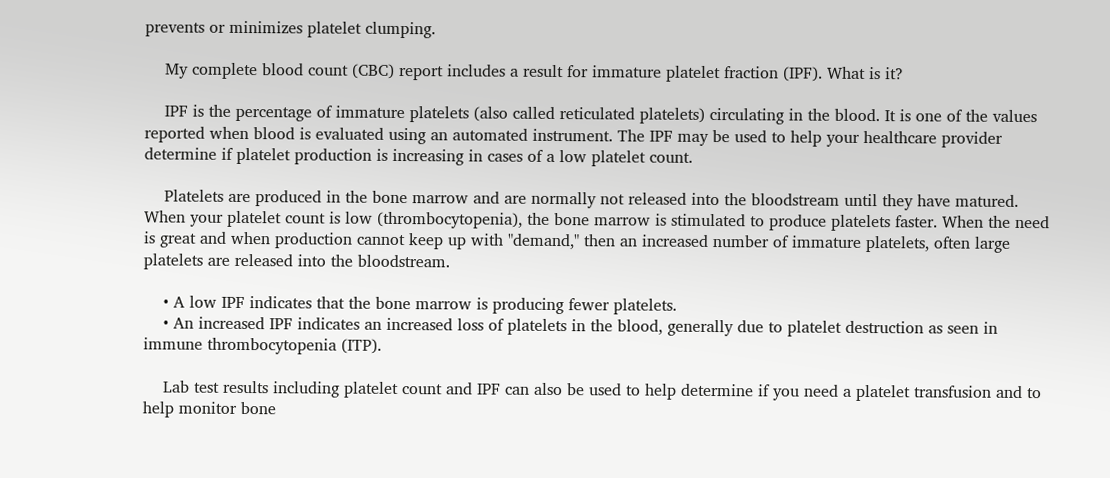prevents or minimizes platelet clumping.

    My complete blood count (CBC) report includes a result for immature platelet fraction (IPF). What is it?

    IPF is the percentage of immature platelets (also called reticulated platelets) circulating in the blood. It is one of the values reported when blood is evaluated using an automated instrument. The IPF may be used to help your healthcare provider determine if platelet production is increasing in cases of a low platelet count.

    Platelets are produced in the bone marrow and are normally not released into the bloodstream until they have matured. When your platelet count is low (thrombocytopenia), the bone marrow is stimulated to produce platelets faster. When the need is great and when production cannot keep up with "demand," then an increased number of immature platelets, often large platelets are released into the bloodstream.

    • A low IPF indicates that the bone marrow is producing fewer platelets.
    • An increased IPF indicates an increased loss of platelets in the blood, generally due to platelet destruction as seen in immune thrombocytopenia (ITP).

    Lab test results including platelet count and IPF can also be used to help determine if you need a platelet transfusion and to help monitor bone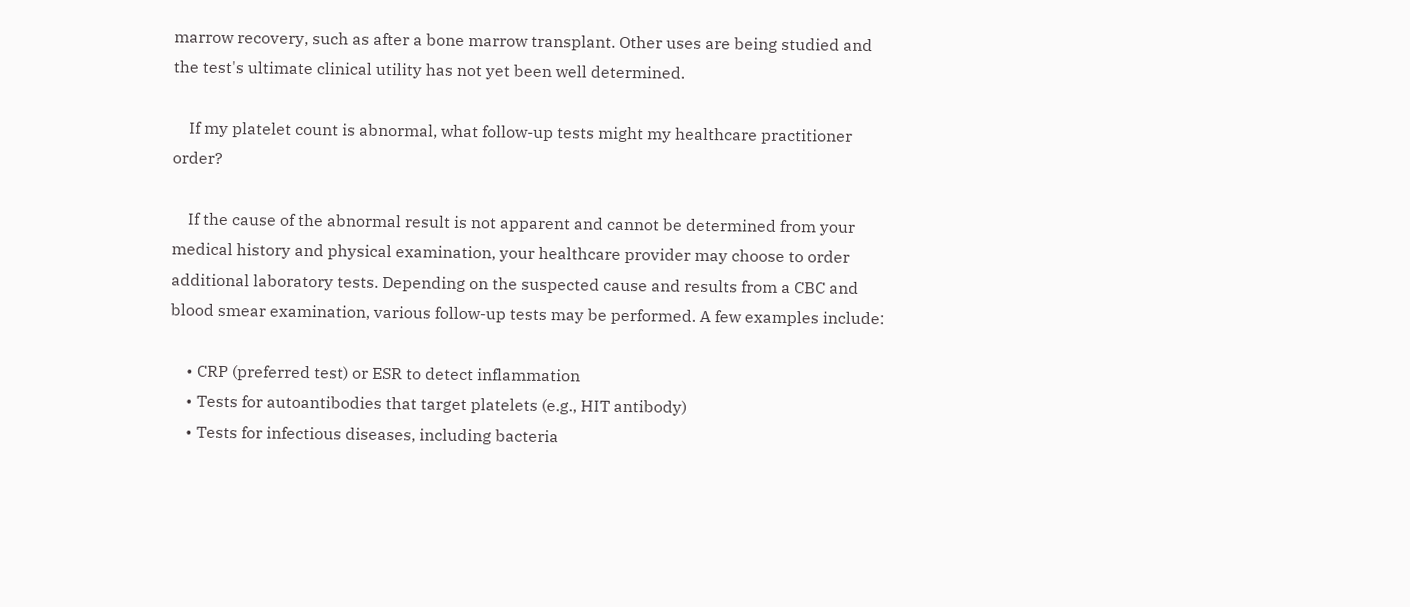marrow recovery, such as after a bone marrow transplant. Other uses are being studied and the test's ultimate clinical utility has not yet been well determined.

    If my platelet count is abnormal, what follow-up tests might my healthcare practitioner order?

    If the cause of the abnormal result is not apparent and cannot be determined from your medical history and physical examination, your healthcare provider may choose to order additional laboratory tests. Depending on the suspected cause and results from a CBC and blood smear examination, various follow-up tests may be performed. A few examples include:

    • CRP (preferred test) or ESR to detect inflammation
    • Tests for autoantibodies that target platelets (e.g., HIT antibody)
    • Tests for infectious diseases, including bacteria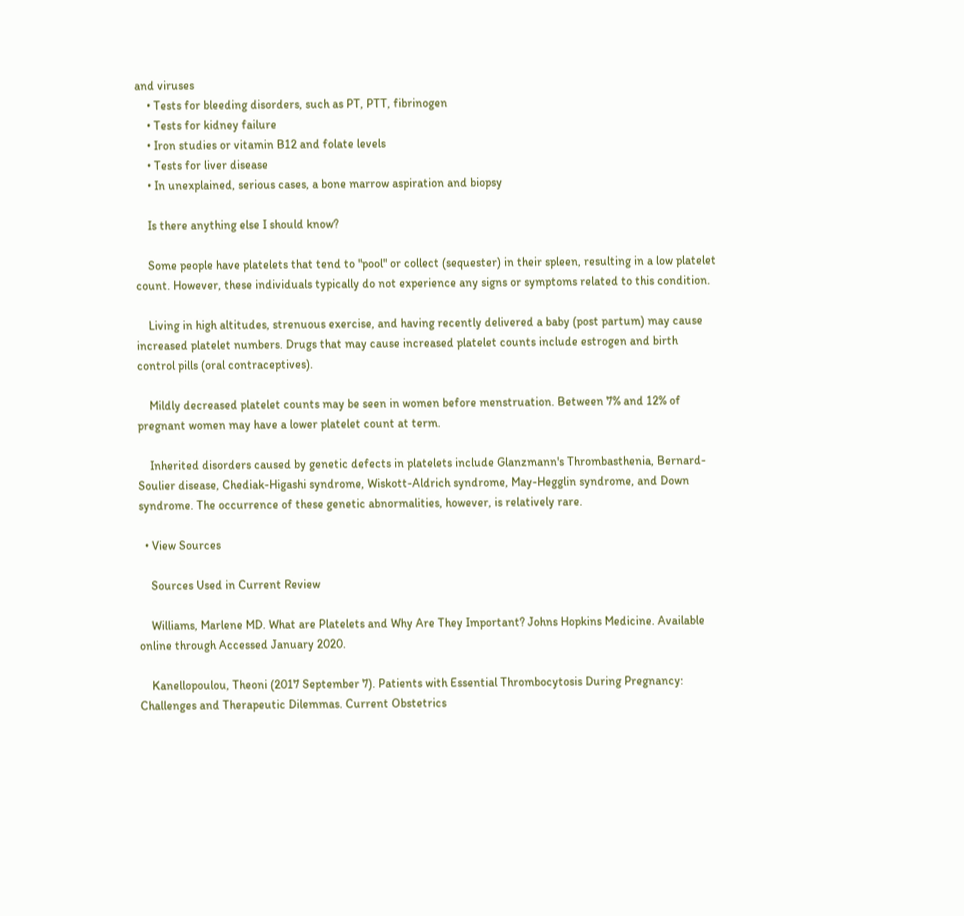and viruses
    • Tests for bleeding disorders, such as PT, PTT, fibrinogen
    • Tests for kidney failure
    • Iron studies or vitamin B12 and folate levels
    • Tests for liver disease
    • In unexplained, serious cases, a bone marrow aspiration and biopsy

    Is there anything else I should know?

    Some people have platelets that tend to "pool" or collect (sequester) in their spleen, resulting in a low platelet count. However, these individuals typically do not experience any signs or symptoms related to this condition.

    Living in high altitudes, strenuous exercise, and having recently delivered a baby (post partum) may cause increased platelet numbers. Drugs that may cause increased platelet counts include estrogen and birth control pills (oral contraceptives).

    Mildly decreased platelet counts may be seen in women before menstruation. Between 7% and 12% of pregnant women may have a lower platelet count at term.

    Inherited disorders caused by genetic defects in platelets include Glanzmann's Thrombasthenia, Bernard-Soulier disease, Chediak-Higashi syndrome, Wiskott-Aldrich syndrome, May-Hegglin syndrome, and Down syndrome. The occurrence of these genetic abnormalities, however, is relatively rare.

  • View Sources

    Sources Used in Current Review

    Williams, Marlene MD. What are Platelets and Why Are They Important? Johns Hopkins Medicine. Available online through Accessed January 2020.

    Kanellopoulou, Theoni (2017 September 7). Patients with Essential Thrombocytosis During Pregnancy: Challenges and Therapeutic Dilemmas. Current Obstetrics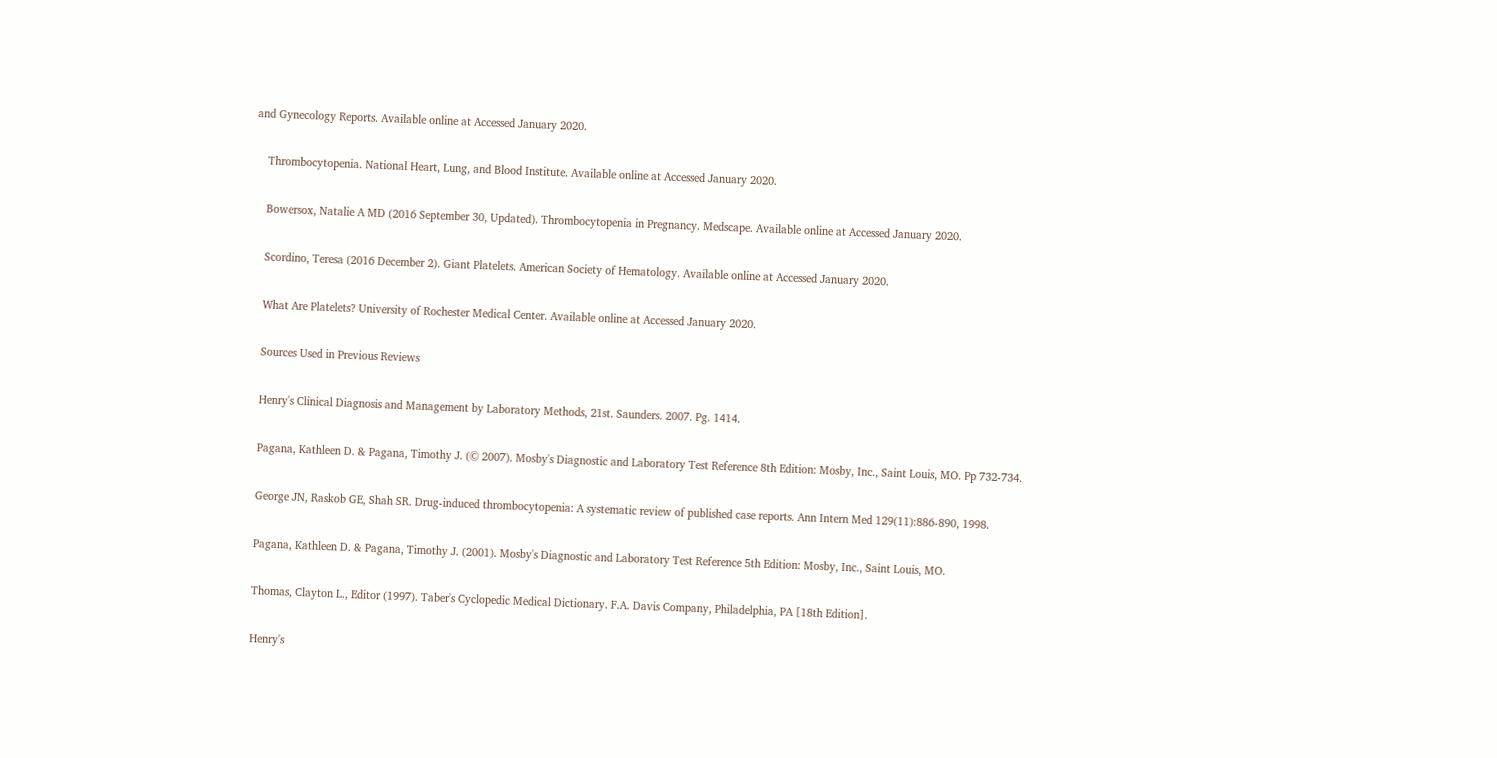and Gynecology Reports. Available online at Accessed January 2020.

    Thrombocytopenia. National Heart, Lung, and Blood Institute. Available online at Accessed January 2020.

    Bowersox, Natalie A MD (2016 September 30, Updated). Thrombocytopenia in Pregnancy. Medscape. Available online at Accessed January 2020.

    Scordino, Teresa (2016 December 2). Giant Platelets. American Society of Hematology. Available online at Accessed January 2020.

    What Are Platelets? University of Rochester Medical Center. Available online at Accessed January 2020.

    Sources Used in Previous Reviews

    Henry's Clinical Diagnosis and Management by Laboratory Methods, 21st. Saunders. 2007. Pg. 1414.

    Pagana, Kathleen D. & Pagana, Timothy J. (© 2007). Mosby's Diagnostic and Laboratory Test Reference 8th Edition: Mosby, Inc., Saint Louis, MO. Pp 732-734.

    George JN, Raskob GE, Shah SR. Drug-induced thrombocytopenia: A systematic review of published case reports. Ann Intern Med 129(11):886-890, 1998.

    Pagana, Kathleen D. & Pagana, Timothy J. (2001). Mosby's Diagnostic and Laboratory Test Reference 5th Edition: Mosby, Inc., Saint Louis, MO.

    Thomas, Clayton L., Editor (1997). Taber's Cyclopedic Medical Dictionary. F.A. Davis Company, Philadelphia, PA [18th Edition].

    Henry's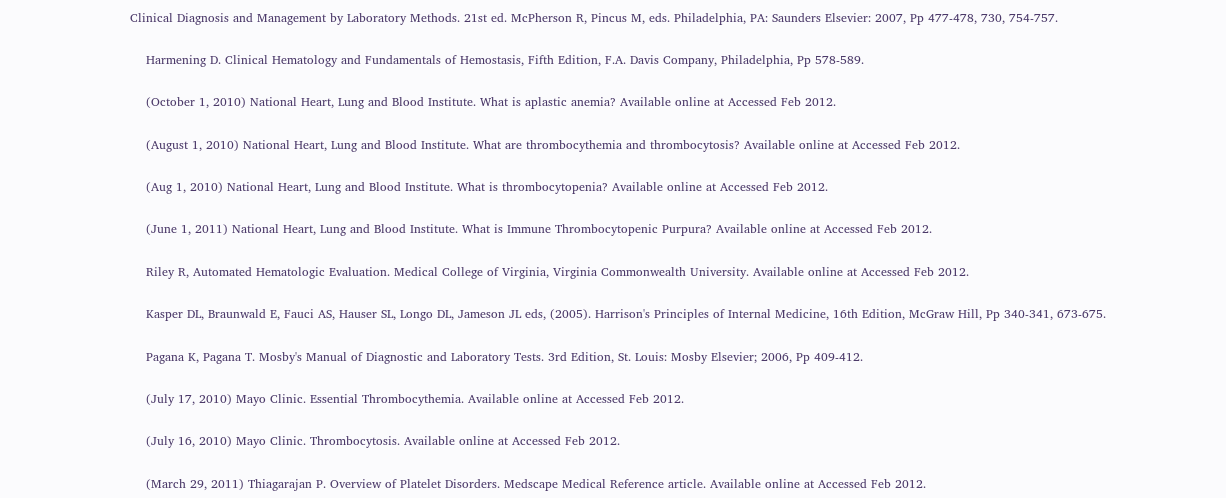Clinical Diagnosis and Management by Laboratory Methods. 21st ed. McPherson R, Pincus M, eds. Philadelphia, PA: Saunders Elsevier: 2007, Pp 477-478, 730, 754-757.

    Harmening D. Clinical Hematology and Fundamentals of Hemostasis, Fifth Edition, F.A. Davis Company, Philadelphia, Pp 578-589.

    (October 1, 2010) National Heart, Lung and Blood Institute. What is aplastic anemia? Available online at Accessed Feb 2012.

    (August 1, 2010) National Heart, Lung and Blood Institute. What are thrombocythemia and thrombocytosis? Available online at Accessed Feb 2012.

    (Aug 1, 2010) National Heart, Lung and Blood Institute. What is thrombocytopenia? Available online at Accessed Feb 2012.

    (June 1, 2011) National Heart, Lung and Blood Institute. What is Immune Thrombocytopenic Purpura? Available online at Accessed Feb 2012.

    Riley R, Automated Hematologic Evaluation. Medical College of Virginia, Virginia Commonwealth University. Available online at Accessed Feb 2012.

    Kasper DL, Braunwald E, Fauci AS, Hauser SL, Longo DL, Jameson JL eds, (2005). Harrison's Principles of Internal Medicine, 16th Edition, McGraw Hill, Pp 340-341, 673-675.

    Pagana K, Pagana T. Mosby's Manual of Diagnostic and Laboratory Tests. 3rd Edition, St. Louis: Mosby Elsevier; 2006, Pp 409-412.

    (July 17, 2010) Mayo Clinic. Essential Thrombocythemia. Available online at Accessed Feb 2012.

    (July 16, 2010) Mayo Clinic. Thrombocytosis. Available online at Accessed Feb 2012.

    (March 29, 2011) Thiagarajan P. Overview of Platelet Disorders. Medscape Medical Reference article. Available online at Accessed Feb 2012.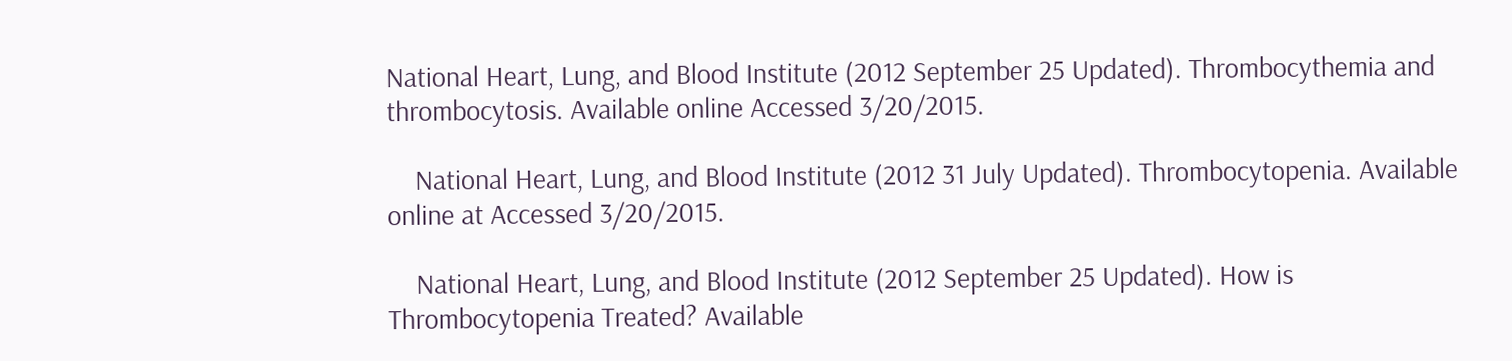National Heart, Lung, and Blood Institute (2012 September 25 Updated). Thrombocythemia and thrombocytosis. Available online Accessed 3/20/2015.

    National Heart, Lung, and Blood Institute (2012 31 July Updated). Thrombocytopenia. Available online at Accessed 3/20/2015.

    National Heart, Lung, and Blood Institute (2012 September 25 Updated). How is Thrombocytopenia Treated? Available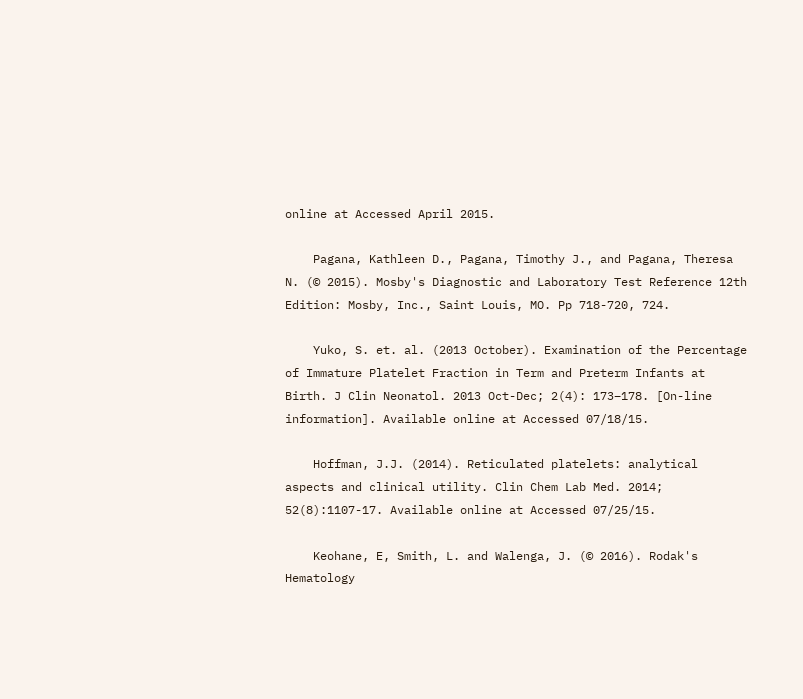online at Accessed April 2015.

    Pagana, Kathleen D., Pagana, Timothy J., and Pagana, Theresa N. (© 2015). Mosby's Diagnostic and Laboratory Test Reference 12th Edition: Mosby, Inc., Saint Louis, MO. Pp 718-720, 724.

    Yuko, S. et. al. (2013 October). Examination of the Percentage of Immature Platelet Fraction in Term and Preterm Infants at Birth. J Clin Neonatol. 2013 Oct-Dec; 2(4): 173–178. [On-line information]. Available online at Accessed 07/18/15.

    Hoffman, J.J. (2014). Reticulated platelets: analytical aspects and clinical utility. Clin Chem Lab Med. 2014; 52(8):1107-17. Available online at Accessed 07/25/15.

    Keohane, E, Smith, L. and Walenga, J. (© 2016). Rodak's Hematology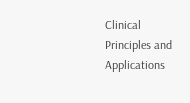Clinical Principles and Applications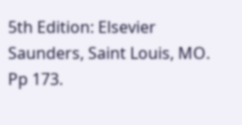5th Edition: Elsevier Saunders, Saint Louis, MO. Pp 173.